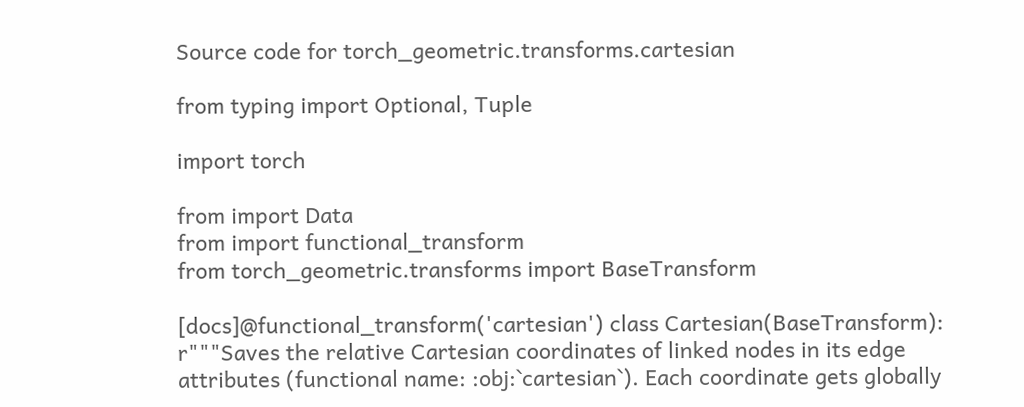Source code for torch_geometric.transforms.cartesian

from typing import Optional, Tuple

import torch

from import Data
from import functional_transform
from torch_geometric.transforms import BaseTransform

[docs]@functional_transform('cartesian') class Cartesian(BaseTransform): r"""Saves the relative Cartesian coordinates of linked nodes in its edge attributes (functional name: :obj:`cartesian`). Each coordinate gets globally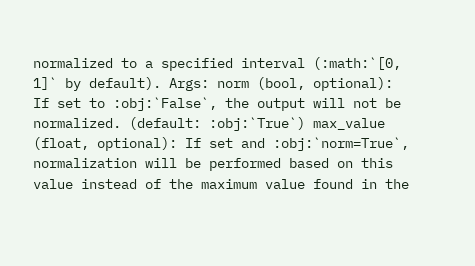normalized to a specified interval (:math:`[0, 1]` by default). Args: norm (bool, optional): If set to :obj:`False`, the output will not be normalized. (default: :obj:`True`) max_value (float, optional): If set and :obj:`norm=True`, normalization will be performed based on this value instead of the maximum value found in the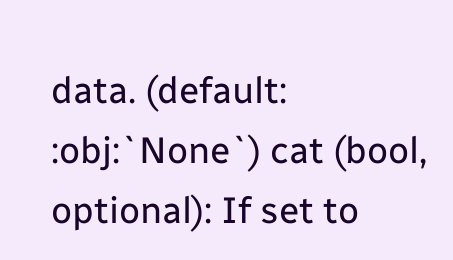data. (default: :obj:`None`) cat (bool, optional): If set to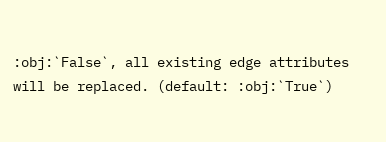:obj:`False`, all existing edge attributes will be replaced. (default: :obj:`True`)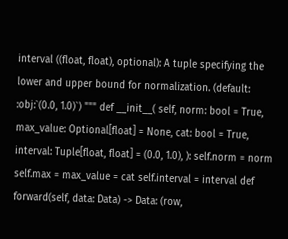interval ((float, float), optional): A tuple specifying the lower and upper bound for normalization. (default: :obj:`(0.0, 1.0)`) """ def __init__( self, norm: bool = True, max_value: Optional[float] = None, cat: bool = True, interval: Tuple[float, float] = (0.0, 1.0), ): self.norm = norm self.max = max_value = cat self.interval = interval def forward(self, data: Data) -> Data: (row,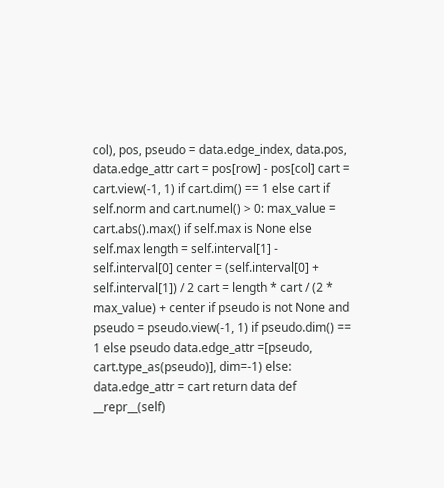col), pos, pseudo = data.edge_index, data.pos, data.edge_attr cart = pos[row] - pos[col] cart = cart.view(-1, 1) if cart.dim() == 1 else cart if self.norm and cart.numel() > 0: max_value = cart.abs().max() if self.max is None else self.max length = self.interval[1] - self.interval[0] center = (self.interval[0] + self.interval[1]) / 2 cart = length * cart / (2 * max_value) + center if pseudo is not None and pseudo = pseudo.view(-1, 1) if pseudo.dim() == 1 else pseudo data.edge_attr =[pseudo, cart.type_as(pseudo)], dim=-1) else: data.edge_attr = cart return data def __repr__(self)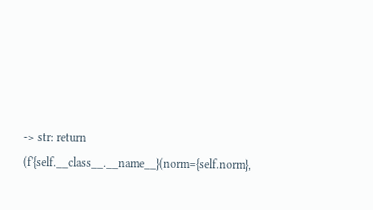-> str: return (f'{self.__class__.__name__}(norm={self.norm},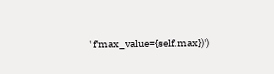' f'max_value={self.max})')